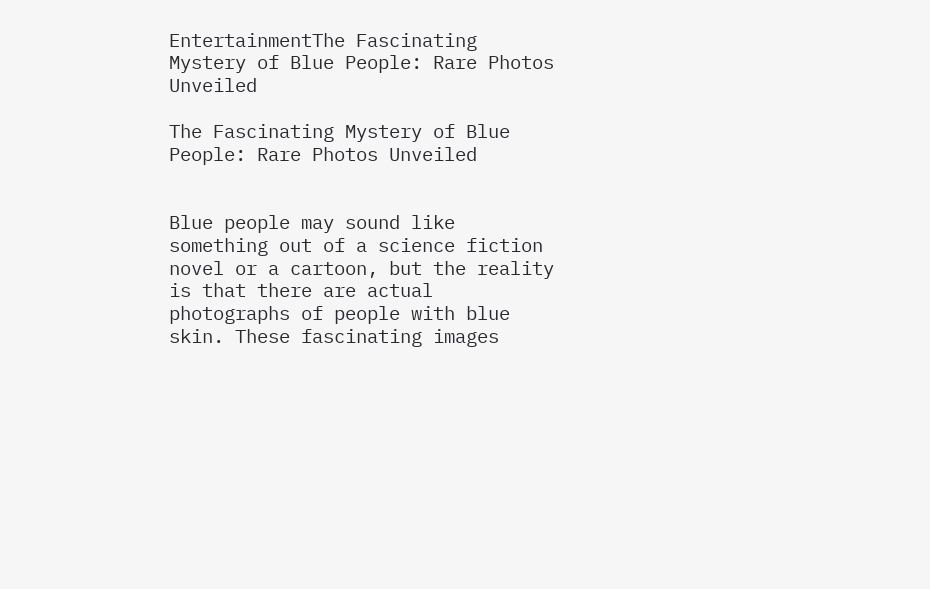EntertainmentThe Fascinating Mystery of Blue People: Rare Photos Unveiled

The Fascinating Mystery of Blue People: Rare Photos Unveiled


Blue people may sound like something out of a science fiction novel or a cartoon, but the reality is that there are actual photographs of people with blue skin. These fascinating images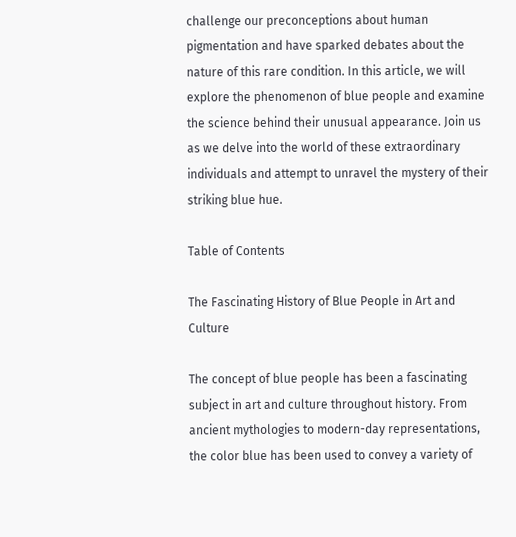challenge our preconceptions about human pigmentation and have sparked debates about the nature of this rare condition. In this article, we will explore the phenomenon of blue people and examine the science behind their unusual appearance. Join us as we delve into the world of these extraordinary individuals and attempt to unravel the mystery of their striking blue hue.

Table of Contents

The Fascinating History of Blue People in Art and Culture

The concept of blue people has been a fascinating subject in art and culture throughout history. From ancient mythologies to modern-day representations, the color blue has been used to convey a variety of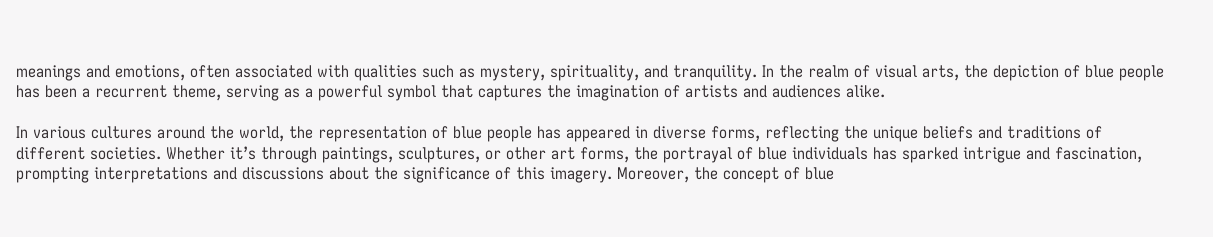meanings and emotions, often associated with qualities such as mystery, spirituality, and tranquility. In the realm of visual arts, the depiction of blue people has been a recurrent theme, serving as a powerful symbol that captures the imagination of artists and audiences alike.

In various cultures around the world, the representation of blue people has appeared in diverse forms, reflecting the unique beliefs and traditions of different societies. Whether it’s through paintings, sculptures, or other art forms, the portrayal of blue individuals has sparked intrigue and fascination, prompting interpretations and discussions about the significance of this imagery. Moreover, the concept of blue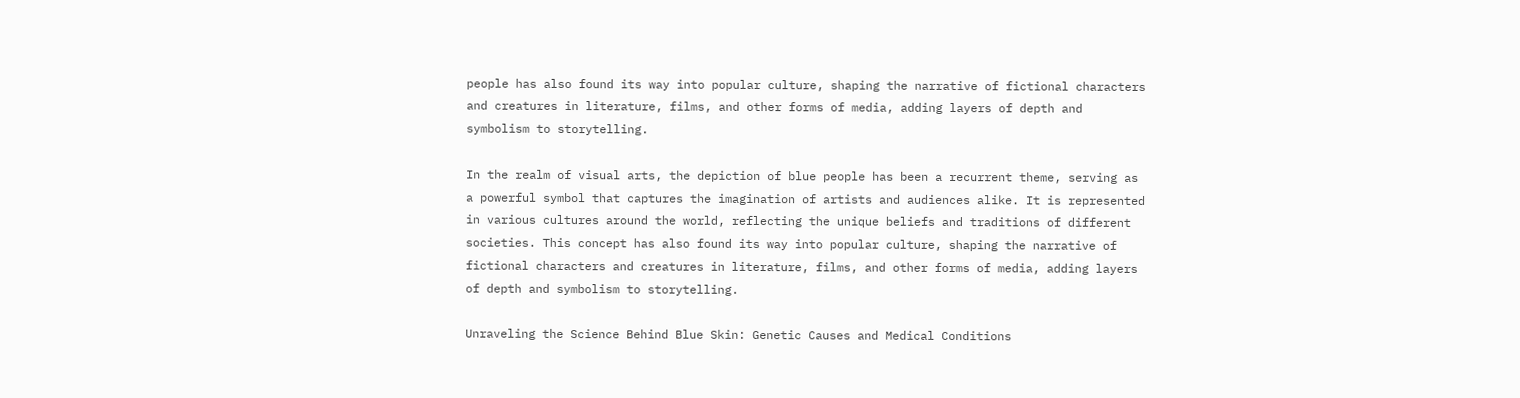people has also found its way into popular culture, shaping the narrative of fictional characters and creatures in literature, films, and other forms of media, adding layers of depth and symbolism to storytelling.

In the realm of visual arts, the depiction of blue people has been a recurrent theme, serving as a powerful symbol that captures the imagination of artists and audiences alike. It is represented in various cultures around the world, reflecting the unique beliefs and traditions of different societies. This concept has also found its way into popular culture, shaping the narrative of fictional characters and creatures in literature, films, and other forms of media, adding layers of depth and symbolism to storytelling.

Unraveling the Science Behind Blue Skin: Genetic Causes and Medical Conditions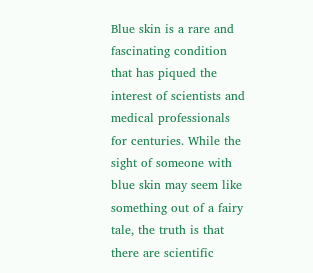Blue skin is a rare and fascinating condition that has piqued the interest of scientists and medical professionals for centuries. While the sight of someone with blue skin may seem like something out of a fairy tale, the truth is that there are scientific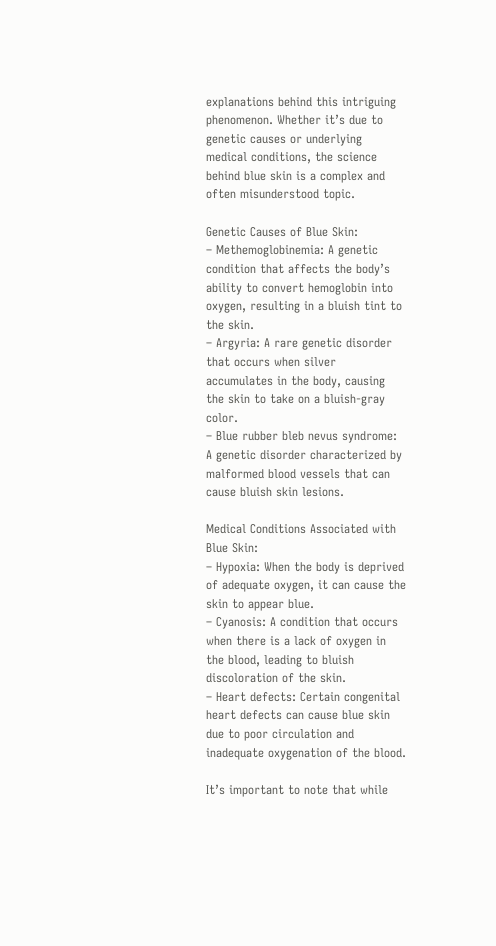explanations behind this intriguing phenomenon. Whether it’s due to genetic causes or underlying medical conditions, the science behind blue skin is a complex and often misunderstood topic.

Genetic Causes of Blue Skin:
– Methemoglobinemia: A genetic condition that affects the body’s ability to convert hemoglobin into oxygen, resulting in a bluish tint to the skin.
– Argyria: A rare genetic disorder that occurs when silver accumulates in the body, causing the skin to take on a bluish-gray color.
– Blue rubber bleb nevus syndrome: A genetic disorder characterized by malformed blood vessels that can cause bluish skin lesions.

Medical Conditions Associated with Blue Skin:
– Hypoxia: When the body is deprived of adequate oxygen, it can cause the skin to appear blue.
– Cyanosis: A condition that occurs when there is a lack of oxygen in the blood, leading to bluish discoloration of the skin.
– Heart defects: Certain congenital heart defects can cause blue skin due to poor circulation and inadequate oxygenation of the blood.

It’s important to note that while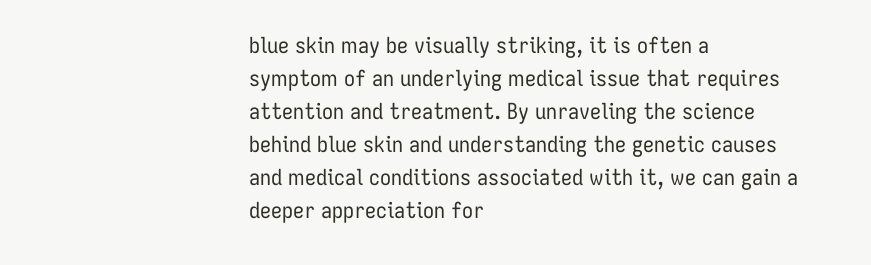blue skin may be visually striking, it is often a symptom of an underlying medical issue that requires attention and treatment. By unraveling the science behind blue skin and understanding the genetic causes and medical conditions associated with it, we can gain a deeper appreciation for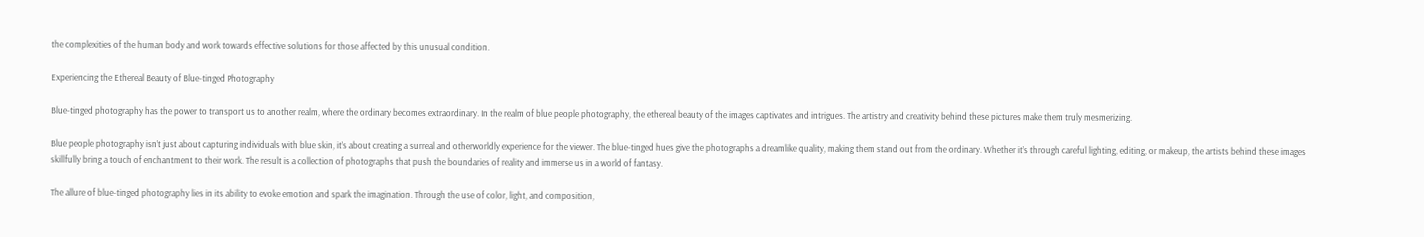the complexities of the human body and work towards effective solutions for those affected by this unusual condition.

Experiencing the Ethereal Beauty of Blue-tinged Photography

Blue-tinged photography has the power to transport us to another realm, where the ordinary becomes extraordinary. In the realm of blue people photography, the ethereal beauty of the images captivates and intrigues. The artistry and creativity behind these pictures make them truly mesmerizing.

Blue people photography isn’t just about capturing individuals with blue skin, it’s about creating a surreal and otherworldly experience for the viewer. The blue-tinged hues give the photographs a dreamlike quality, making them stand out from the ordinary. Whether it’s through careful lighting, editing, or makeup, the artists behind these images skillfully bring a touch of enchantment to their work. The result is a collection of photographs that push the boundaries of reality and immerse us in a world of fantasy.

The allure of blue-tinged photography lies in its ability to evoke emotion and spark the imagination. Through the use of color, light, and composition,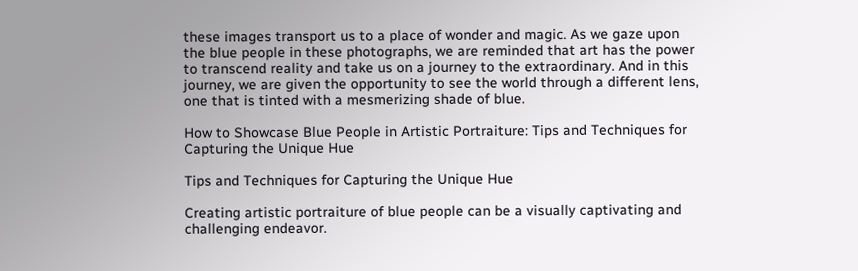these images transport us to a place of wonder and magic. As we gaze upon the blue people in these photographs, we are reminded that art has the power to transcend reality and take us on a journey to the extraordinary. And in this journey, we are given the opportunity to see the world through a different lens, one that is tinted with a mesmerizing shade of blue.

How to Showcase Blue People in Artistic Portraiture: Tips and Techniques for Capturing the Unique Hue

Tips and Techniques for Capturing the Unique Hue

Creating artistic portraiture of blue people can be a visually captivating and challenging endeavor.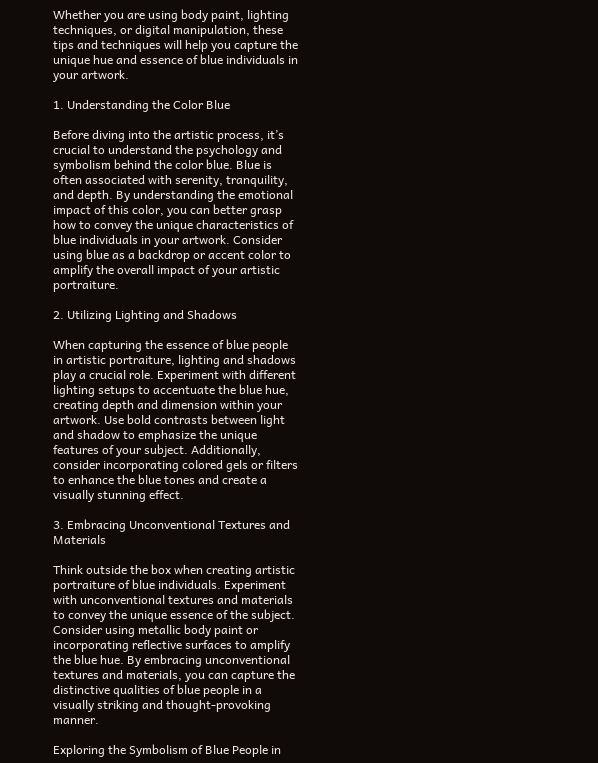Whether you are using body paint, lighting techniques, or digital manipulation, these tips and techniques will help you capture the unique hue and essence of blue individuals in your artwork.

1. Understanding the Color Blue

Before diving into the artistic process, it’s crucial to understand the psychology and symbolism behind the color blue. Blue is often associated with serenity, tranquility, and depth. By understanding the emotional impact of this color, you can better grasp how to convey the unique characteristics of blue individuals in your artwork. Consider using blue as a backdrop or accent color to amplify the overall impact of your artistic portraiture.

2. Utilizing Lighting and Shadows

When capturing the essence of blue people in artistic portraiture, lighting and shadows play a crucial role. Experiment with different lighting setups to accentuate the blue hue, creating depth and dimension within your artwork. Use bold contrasts between light and shadow to emphasize the unique features of your subject. Additionally, consider incorporating colored gels or filters to enhance the blue tones and create a visually stunning effect.

3. Embracing Unconventional Textures and Materials

Think outside the box when creating artistic portraiture of blue individuals. Experiment with unconventional textures and materials to convey the unique essence of the subject. Consider using metallic body paint or incorporating reflective surfaces to amplify the blue hue. By embracing unconventional textures and materials, you can capture the distinctive qualities of blue people in a visually striking and thought-provoking manner.

Exploring the Symbolism of Blue People in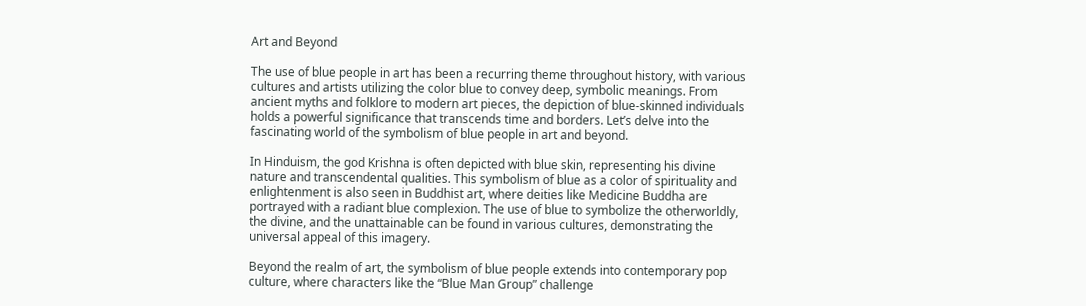Art and Beyond

The use of blue people in art has been a recurring theme throughout history, with various cultures and artists utilizing the color blue to convey deep, symbolic meanings. From ancient myths and folklore to modern art pieces, the depiction of blue-skinned individuals holds a powerful significance that transcends time and borders. Let’s delve into the fascinating world of the symbolism of blue people in art and beyond.

In Hinduism, the god Krishna is often depicted with blue skin, representing his divine nature and transcendental qualities. This symbolism of blue as a color of spirituality and enlightenment is also seen in Buddhist art, where deities like Medicine Buddha are portrayed with a radiant blue complexion. The use of blue to symbolize the otherworldly, the divine, and the unattainable can be found in various cultures, demonstrating the universal appeal of this imagery.

Beyond the realm of art, the symbolism of blue people extends into contemporary pop culture, where characters like the “Blue Man Group” challenge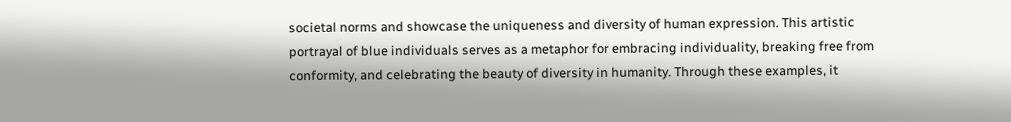societal norms and showcase the uniqueness and diversity of human expression. This artistic portrayal of blue individuals serves as a metaphor for embracing individuality, breaking free from conformity, and celebrating the beauty of diversity in humanity. Through these examples, it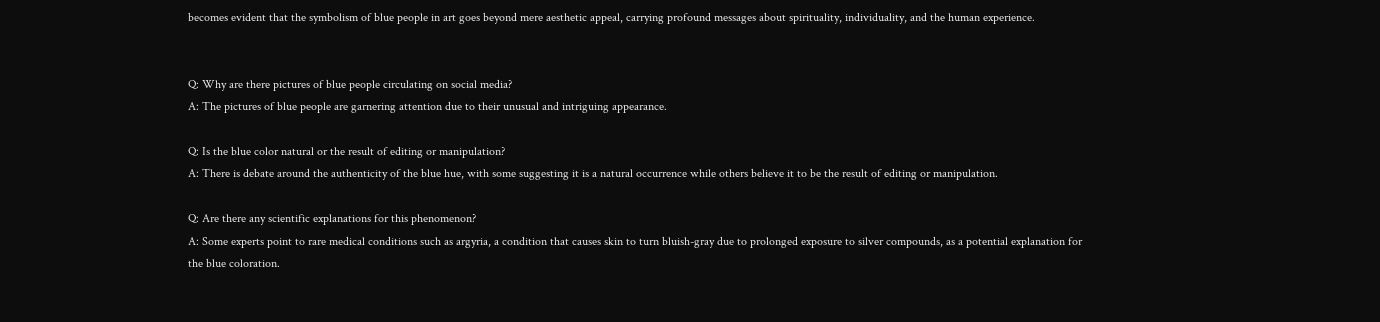becomes evident that the symbolism of blue people in art goes beyond mere aesthetic appeal, carrying profound messages about spirituality, individuality, and the human experience.


Q: Why are there pictures of blue people circulating on social media?
A: The pictures of blue people are garnering attention due to their unusual and intriguing appearance.

Q: Is the blue color natural or the result of editing or manipulation?
A: There is debate around the authenticity of the blue hue, with some suggesting it is a natural occurrence while others believe it to be the result of editing or manipulation.

Q: Are there any scientific explanations for this phenomenon?
A: Some experts point to rare medical conditions such as argyria, a condition that causes skin to turn bluish-gray due to prolonged exposure to silver compounds, as a potential explanation for the blue coloration.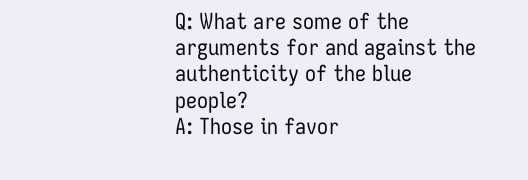Q: What are some of the arguments for and against the authenticity of the blue people?
A: Those in favor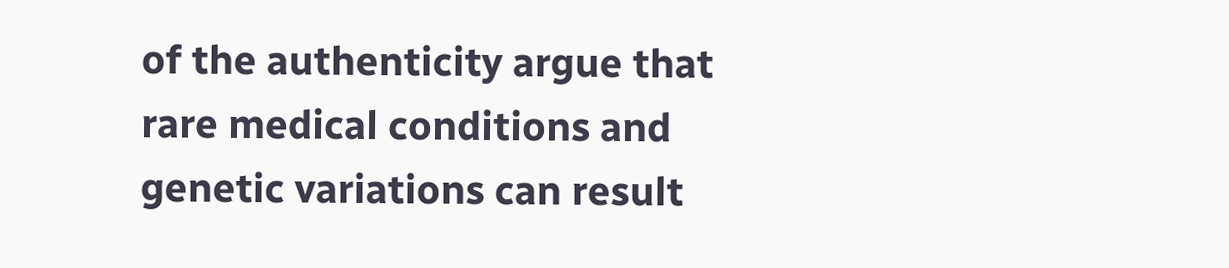of the authenticity argue that rare medical conditions and genetic variations can result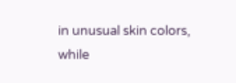in unusual skin colors, while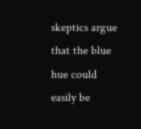skeptics argue that the blue hue could easily be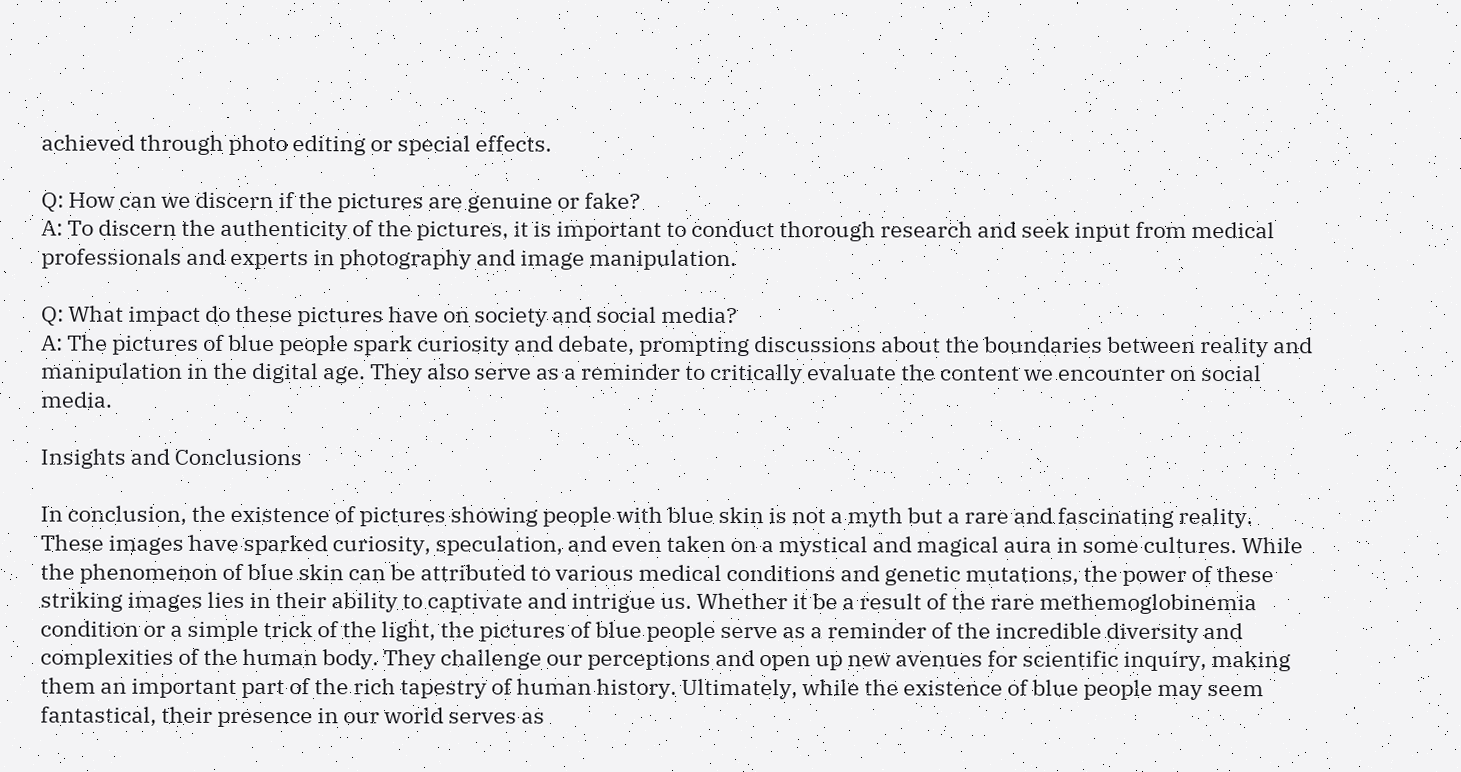achieved through photo editing or special effects.

Q: How can we discern if the pictures are genuine or fake?
A: To discern the authenticity of the pictures, it is important to conduct thorough research and seek input from medical professionals and experts in photography and image manipulation.

Q: What impact do these pictures have on society and social media?
A: The pictures of blue people spark curiosity and debate, prompting discussions about the boundaries between reality and manipulation in the digital age. They also serve as a reminder to critically evaluate the content we encounter on social media.

Insights and Conclusions

In conclusion, the existence of pictures showing people with blue skin is not a myth but a rare and fascinating reality. These images have sparked curiosity, speculation, and even taken on a mystical and magical aura in some cultures. While the phenomenon of blue skin can be attributed to various medical conditions and genetic mutations, the power of these striking images lies in their ability to captivate and intrigue us. Whether it be a result of the rare methemoglobinemia condition or a simple trick of the light, the pictures of blue people serve as a reminder of the incredible diversity and complexities of the human body. They challenge our perceptions and open up new avenues for scientific inquiry, making them an important part of the rich tapestry of human history. Ultimately, while the existence of blue people may seem fantastical, their presence in our world serves as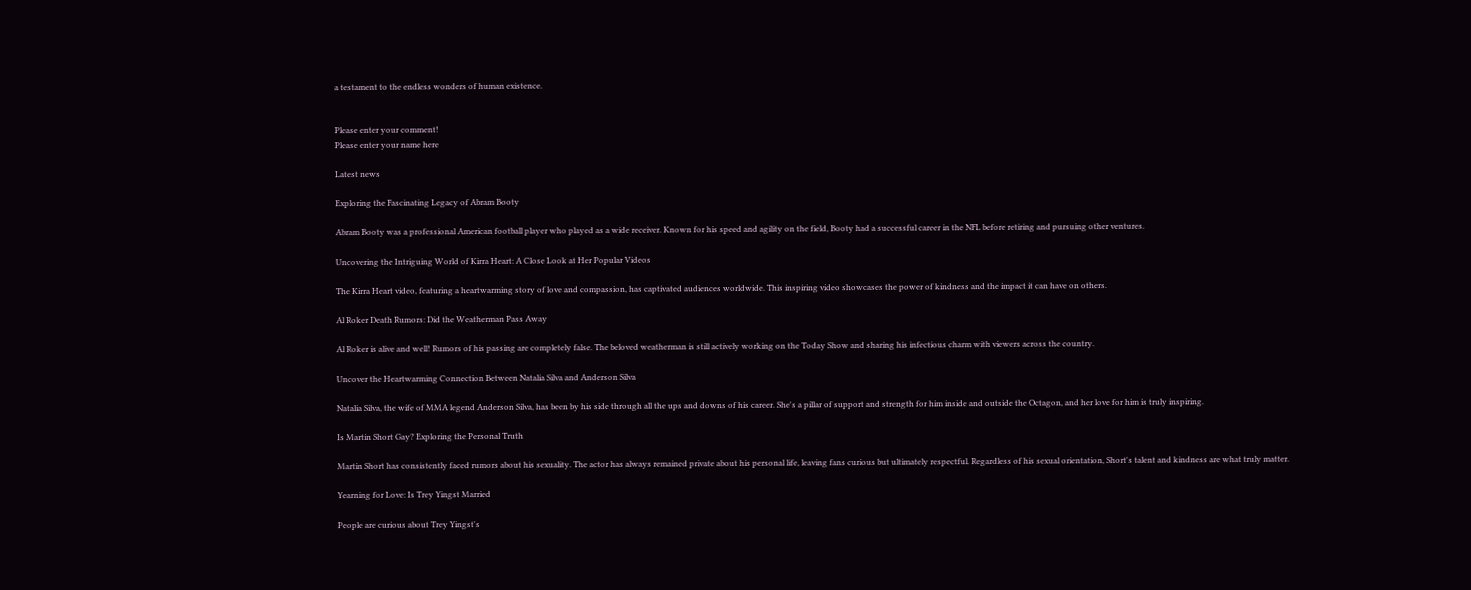a testament to the endless wonders of human existence.


Please enter your comment!
Please enter your name here

Latest news

Exploring the Fascinating Legacy of Abram Booty

Abram Booty was a professional American football player who played as a wide receiver. Known for his speed and agility on the field, Booty had a successful career in the NFL before retiring and pursuing other ventures.

Uncovering the Intriguing World of Kirra Heart: A Close Look at Her Popular Videos

The Kirra Heart video, featuring a heartwarming story of love and compassion, has captivated audiences worldwide. This inspiring video showcases the power of kindness and the impact it can have on others.

Al Roker Death Rumors: Did the Weatherman Pass Away

Al Roker is alive and well! Rumors of his passing are completely false. The beloved weatherman is still actively working on the Today Show and sharing his infectious charm with viewers across the country.

Uncover the Heartwarming Connection Between Natalia Silva and Anderson Silva

Natalia Silva, the wife of MMA legend Anderson Silva, has been by his side through all the ups and downs of his career. She's a pillar of support and strength for him inside and outside the Octagon, and her love for him is truly inspiring.

Is Martin Short Gay? Exploring the Personal Truth

Martin Short has consistently faced rumors about his sexuality. The actor has always remained private about his personal life, leaving fans curious but ultimately respectful. Regardless of his sexual orientation, Short's talent and kindness are what truly matter.

Yearning for Love: Is Trey Yingst Married

People are curious about Trey Yingst's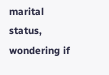marital status, wondering if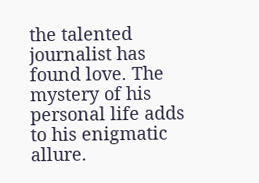the talented journalist has found love. The mystery of his personal life adds to his enigmatic allure.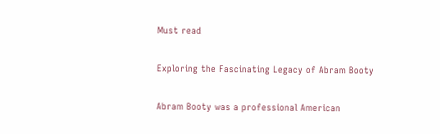Must read

Exploring the Fascinating Legacy of Abram Booty

Abram Booty was a professional American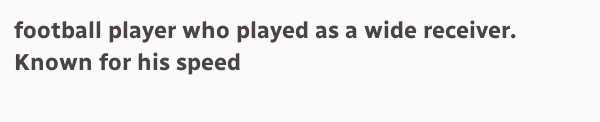football player who played as a wide receiver. Known for his speed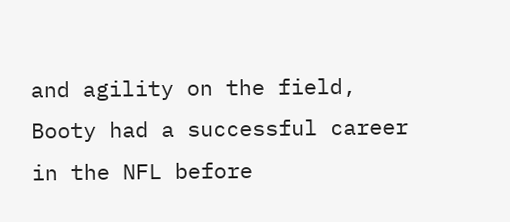and agility on the field, Booty had a successful career in the NFL before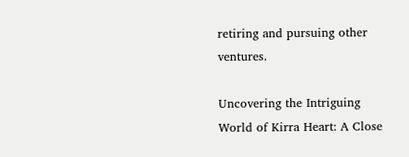retiring and pursuing other ventures.

Uncovering the Intriguing World of Kirra Heart: A Close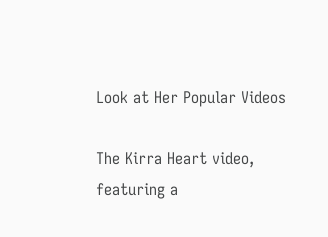Look at Her Popular Videos

The Kirra Heart video, featuring a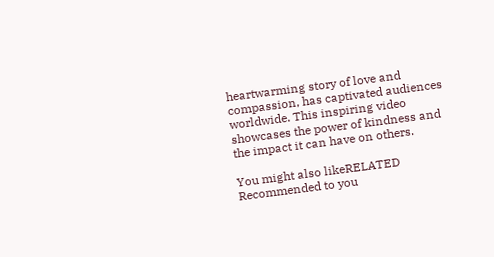heartwarming story of love and compassion, has captivated audiences worldwide. This inspiring video showcases the power of kindness and the impact it can have on others.

You might also likeRELATED
Recommended to you